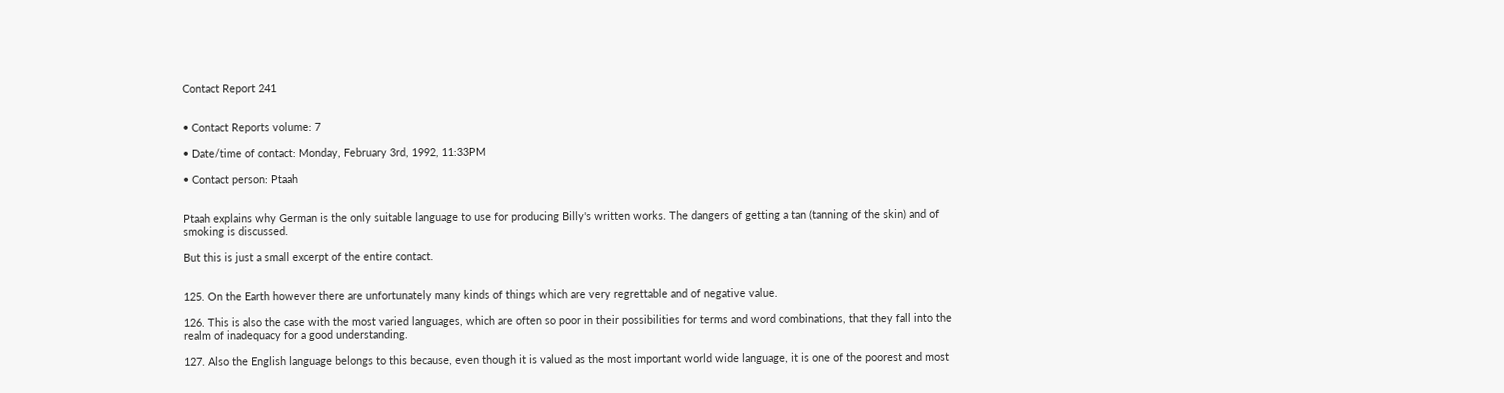Contact Report 241


• Contact Reports volume: 7

• Date/time of contact: Monday, February 3rd, 1992, 11:33PM

• Contact person: Ptaah


Ptaah explains why German is the only suitable language to use for producing Billy's written works. The dangers of getting a tan (tanning of the skin) and of smoking is discussed.

But this is just a small excerpt of the entire contact.


125. On the Earth however there are unfortunately many kinds of things which are very regrettable and of negative value.

126. This is also the case with the most varied languages, which are often so poor in their possibilities for terms and word combinations, that they fall into the realm of inadequacy for a good understanding.

127. Also the English language belongs to this because, even though it is valued as the most important world wide language, it is one of the poorest and most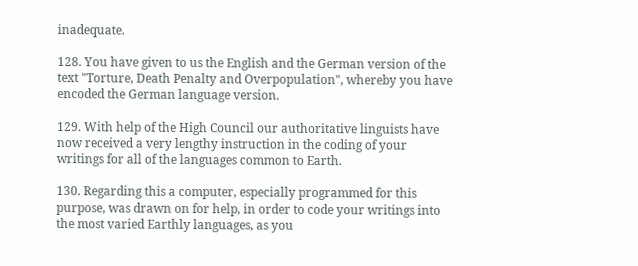inadequate.

128. You have given to us the English and the German version of the text "Torture, Death Penalty and Overpopulation", whereby you have encoded the German language version.

129. With help of the High Council our authoritative linguists have now received a very lengthy instruction in the coding of your writings for all of the languages common to Earth.

130. Regarding this a computer, especially programmed for this purpose, was drawn on for help, in order to code your writings into the most varied Earthly languages, as you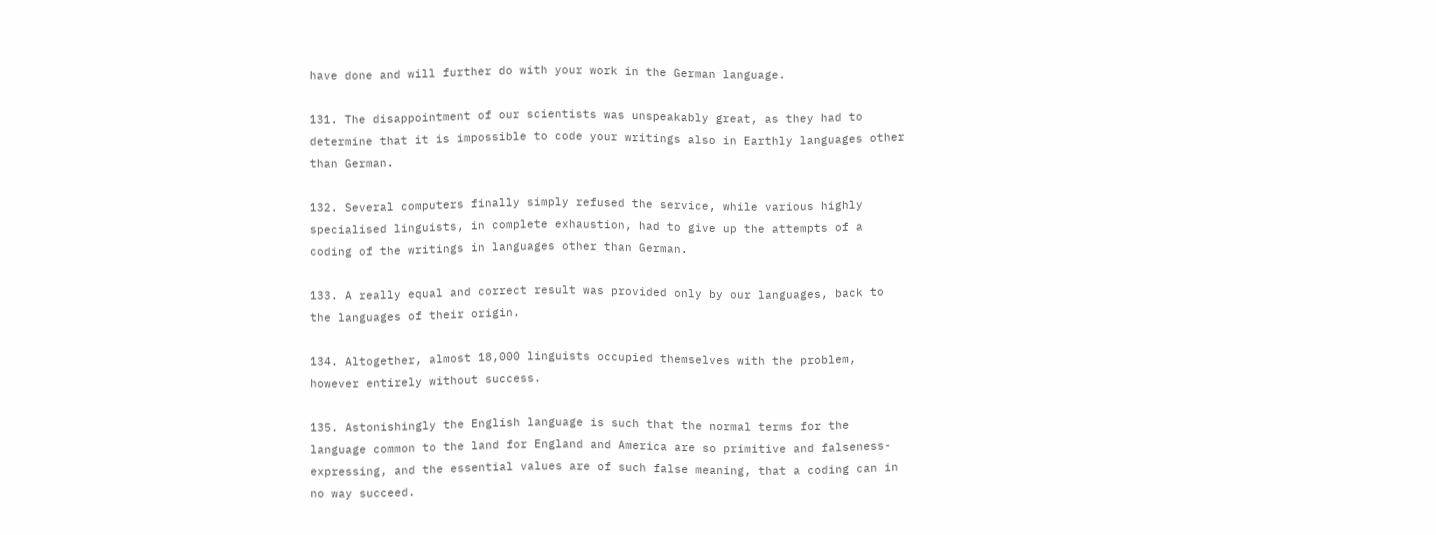have done and will further do with your work in the German language.

131. The disappointment of our scientists was unspeakably great, as they had to determine that it is impossible to code your writings also in Earthly languages other than German.

132. Several computers finally simply refused the service, while various highly specialised linguists, in complete exhaustion, had to give up the attempts of a coding of the writings in languages other than German.

133. A really equal and correct result was provided only by our languages, back to the languages of their origin.

134. Altogether, almost 18,000 linguists occupied themselves with the problem, however entirely without success.

135. Astonishingly the English language is such that the normal terms for the language common to the land for England and America are so primitive and falseness-expressing, and the essential values are of such false meaning, that a coding can in no way succeed.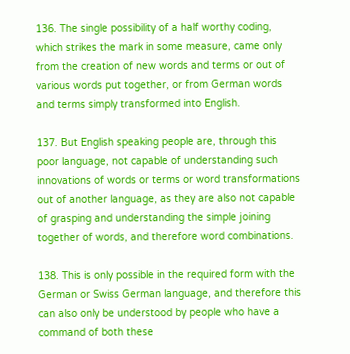136. The single possibility of a half worthy coding, which strikes the mark in some measure, came only from the creation of new words and terms or out of various words put together, or from German words and terms simply transformed into English.

137. But English speaking people are, through this poor language, not capable of understanding such innovations of words or terms or word transformations out of another language, as they are also not capable of grasping and understanding the simple joining together of words, and therefore word combinations.

138. This is only possible in the required form with the German or Swiss German language, and therefore this can also only be understood by people who have a command of both these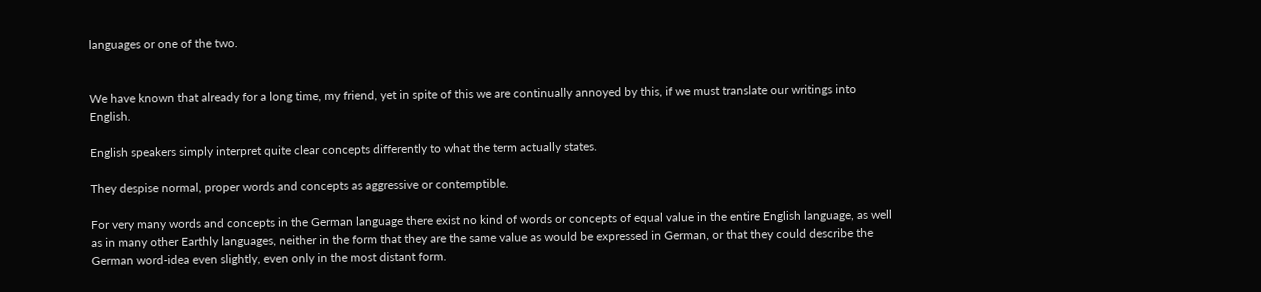languages or one of the two.


We have known that already for a long time, my friend, yet in spite of this we are continually annoyed by this, if we must translate our writings into English.

English speakers simply interpret quite clear concepts differently to what the term actually states.

They despise normal, proper words and concepts as aggressive or contemptible.

For very many words and concepts in the German language there exist no kind of words or concepts of equal value in the entire English language, as well as in many other Earthly languages, neither in the form that they are the same value as would be expressed in German, or that they could describe the German word-idea even slightly, even only in the most distant form.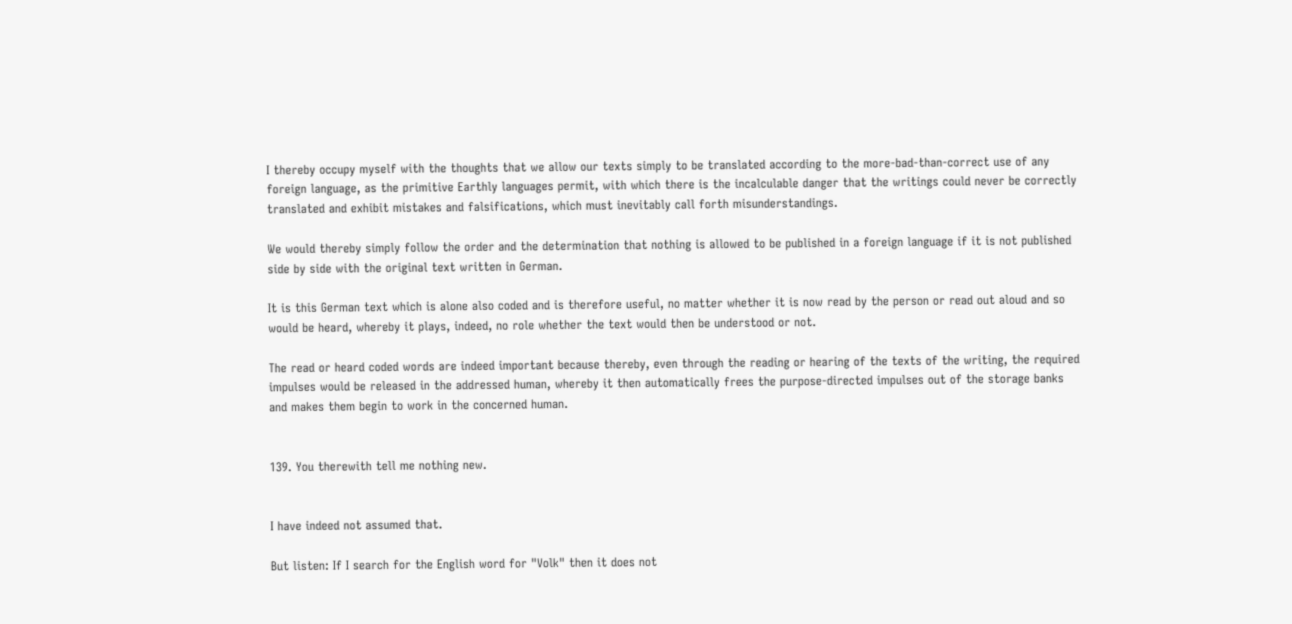I thereby occupy myself with the thoughts that we allow our texts simply to be translated according to the more-bad-than-correct use of any foreign language, as the primitive Earthly languages permit, with which there is the incalculable danger that the writings could never be correctly translated and exhibit mistakes and falsifications, which must inevitably call forth misunderstandings.

We would thereby simply follow the order and the determination that nothing is allowed to be published in a foreign language if it is not published side by side with the original text written in German.

It is this German text which is alone also coded and is therefore useful, no matter whether it is now read by the person or read out aloud and so would be heard, whereby it plays, indeed, no role whether the text would then be understood or not.

The read or heard coded words are indeed important because thereby, even through the reading or hearing of the texts of the writing, the required impulses would be released in the addressed human, whereby it then automatically frees the purpose-directed impulses out of the storage banks and makes them begin to work in the concerned human.


139. You therewith tell me nothing new.


I have indeed not assumed that.

But listen: If I search for the English word for "Volk" then it does not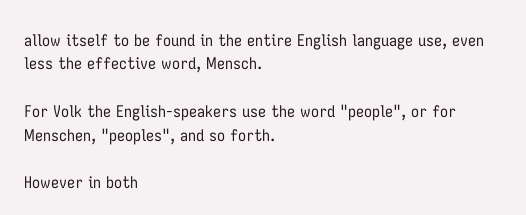allow itself to be found in the entire English language use, even less the effective word, Mensch.

For Volk the English-speakers use the word "people", or for Menschen, "peoples", and so forth.

However in both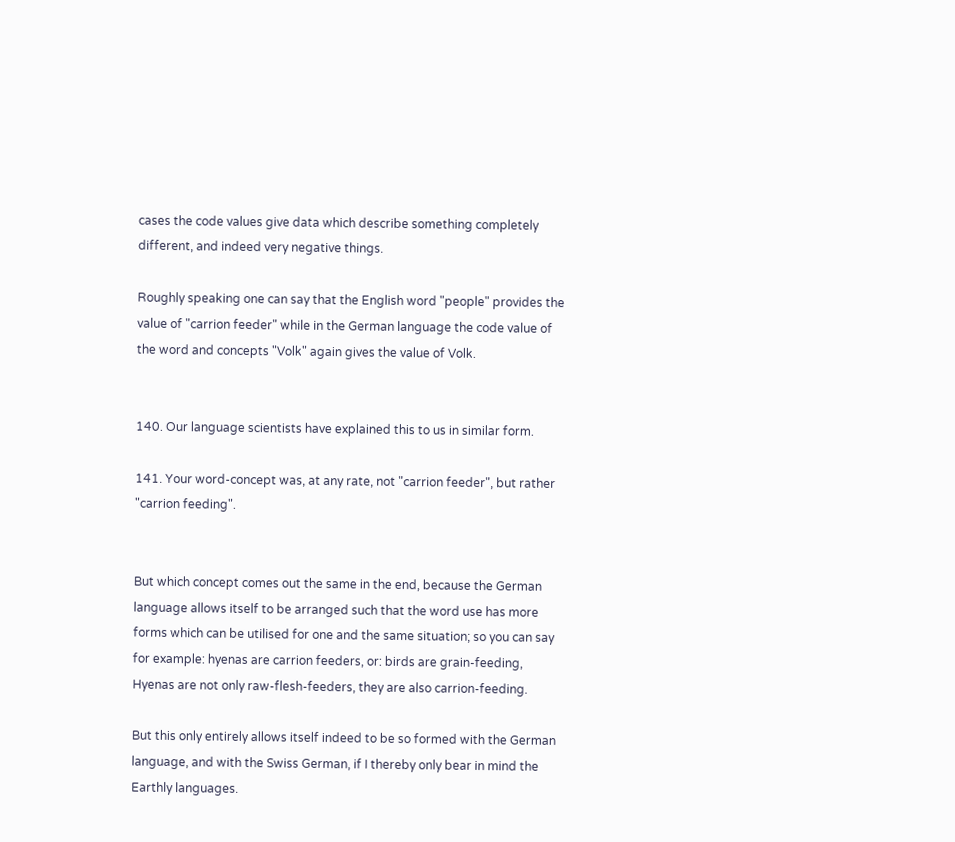cases the code values give data which describe something completely different, and indeed very negative things.

Roughly speaking one can say that the English word "people" provides the value of "carrion feeder" while in the German language the code value of the word and concepts "Volk" again gives the value of Volk.


140. Our language scientists have explained this to us in similar form.

141. Your word-concept was, at any rate, not "carrion feeder", but rather "carrion feeding".


But which concept comes out the same in the end, because the German language allows itself to be arranged such that the word use has more forms which can be utilised for one and the same situation; so you can say for example: hyenas are carrion feeders, or: birds are grain-feeding, Hyenas are not only raw-flesh-feeders, they are also carrion-feeding.

But this only entirely allows itself indeed to be so formed with the German language, and with the Swiss German, if I thereby only bear in mind the Earthly languages.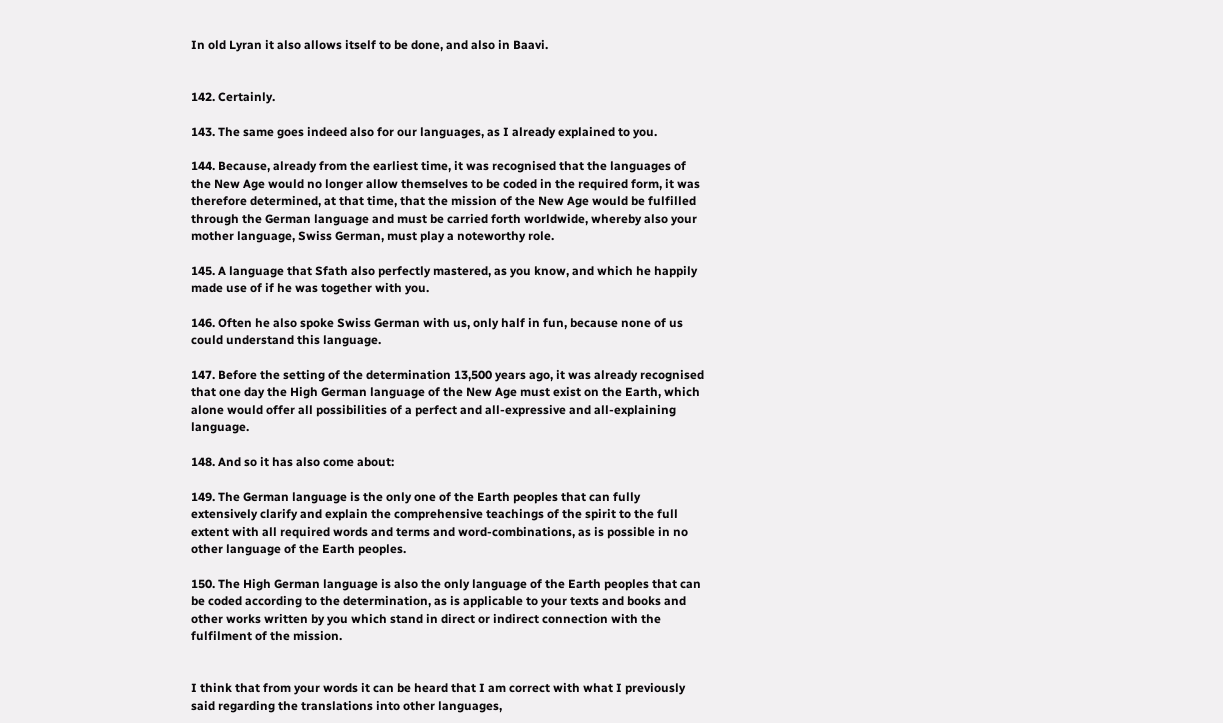In old Lyran it also allows itself to be done, and also in Baavi.


142. Certainly.

143. The same goes indeed also for our languages, as I already explained to you.

144. Because, already from the earliest time, it was recognised that the languages of the New Age would no longer allow themselves to be coded in the required form, it was therefore determined, at that time, that the mission of the New Age would be fulfilled through the German language and must be carried forth worldwide, whereby also your mother language, Swiss German, must play a noteworthy role.

145. A language that Sfath also perfectly mastered, as you know, and which he happily made use of if he was together with you.

146. Often he also spoke Swiss German with us, only half in fun, because none of us could understand this language.

147. Before the setting of the determination 13,500 years ago, it was already recognised that one day the High German language of the New Age must exist on the Earth, which alone would offer all possibilities of a perfect and all-expressive and all-explaining language.

148. And so it has also come about:

149. The German language is the only one of the Earth peoples that can fully extensively clarify and explain the comprehensive teachings of the spirit to the full extent with all required words and terms and word-combinations, as is possible in no other language of the Earth peoples.

150. The High German language is also the only language of the Earth peoples that can be coded according to the determination, as is applicable to your texts and books and other works written by you which stand in direct or indirect connection with the fulfilment of the mission.


I think that from your words it can be heard that I am correct with what I previously said regarding the translations into other languages,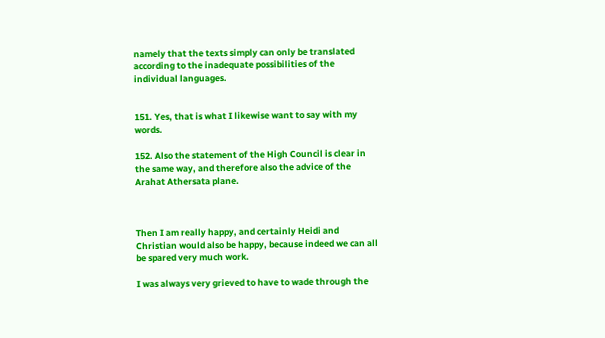namely that the texts simply can only be translated according to the inadequate possibilities of the individual languages.


151. Yes, that is what I likewise want to say with my words.

152. Also the statement of the High Council is clear in the same way, and therefore also the advice of the Arahat Athersata plane.



Then I am really happy, and certainly Heidi and Christian would also be happy, because indeed we can all be spared very much work.

I was always very grieved to have to wade through the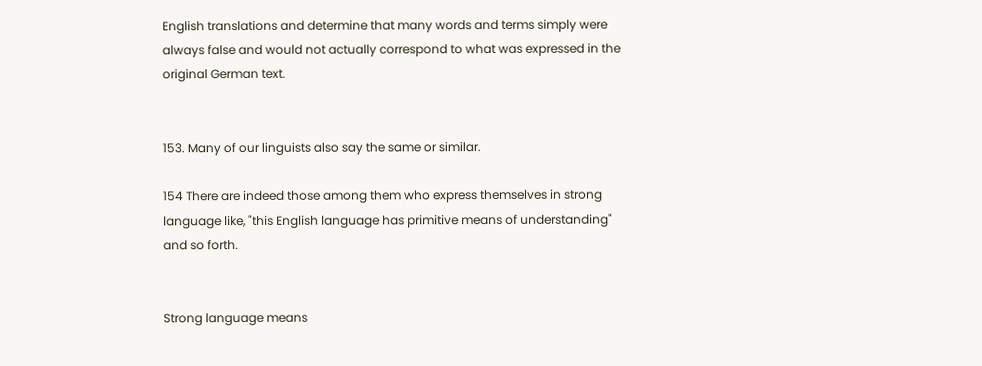English translations and determine that many words and terms simply were always false and would not actually correspond to what was expressed in the original German text.


153. Many of our linguists also say the same or similar.

154 There are indeed those among them who express themselves in strong language like, "this English language has primitive means of understanding" and so forth.


Strong language means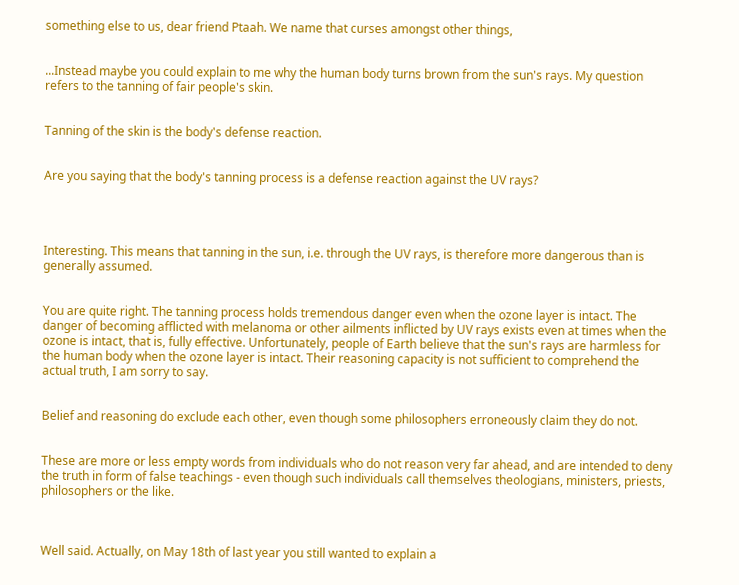something else to us, dear friend Ptaah. We name that curses amongst other things,


...Instead maybe you could explain to me why the human body turns brown from the sun's rays. My question refers to the tanning of fair people's skin.


Tanning of the skin is the body's defense reaction.


Are you saying that the body's tanning process is a defense reaction against the UV rays?




Interesting. This means that tanning in the sun, i.e. through the UV rays, is therefore more dangerous than is generally assumed.


You are quite right. The tanning process holds tremendous danger even when the ozone layer is intact. The danger of becoming afflicted with melanoma or other ailments inflicted by UV rays exists even at times when the ozone is intact, that is, fully effective. Unfortunately, people of Earth believe that the sun's rays are harmless for the human body when the ozone layer is intact. Their reasoning capacity is not sufficient to comprehend the actual truth, I am sorry to say.


Belief and reasoning do exclude each other, even though some philosophers erroneously claim they do not.


These are more or less empty words from individuals who do not reason very far ahead, and are intended to deny the truth in form of false teachings - even though such individuals call themselves theologians, ministers, priests, philosophers or the like.



Well said. Actually, on May 18th of last year you still wanted to explain a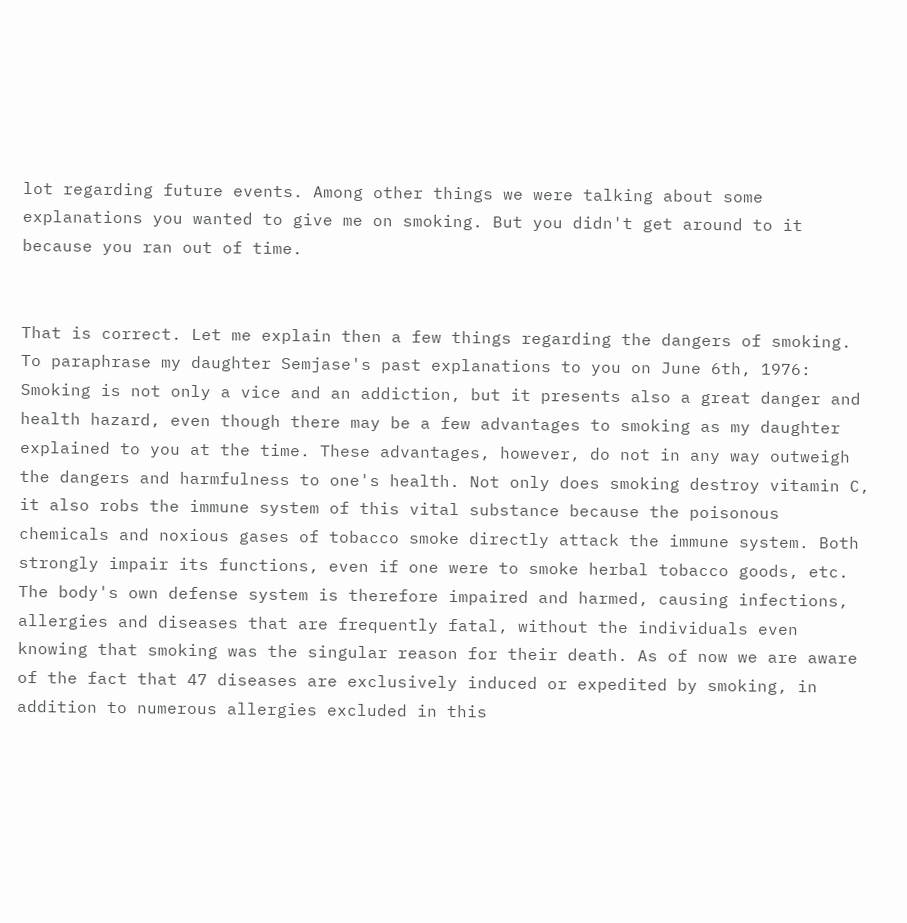lot regarding future events. Among other things we were talking about some explanations you wanted to give me on smoking. But you didn't get around to it because you ran out of time.


That is correct. Let me explain then a few things regarding the dangers of smoking. To paraphrase my daughter Semjase's past explanations to you on June 6th, 1976: Smoking is not only a vice and an addiction, but it presents also a great danger and health hazard, even though there may be a few advantages to smoking as my daughter explained to you at the time. These advantages, however, do not in any way outweigh the dangers and harmfulness to one's health. Not only does smoking destroy vitamin C, it also robs the immune system of this vital substance because the poisonous chemicals and noxious gases of tobacco smoke directly attack the immune system. Both strongly impair its functions, even if one were to smoke herbal tobacco goods, etc. The body's own defense system is therefore impaired and harmed, causing infections, allergies and diseases that are frequently fatal, without the individuals even knowing that smoking was the singular reason for their death. As of now we are aware of the fact that 47 diseases are exclusively induced or expedited by smoking, in addition to numerous allergies excluded in this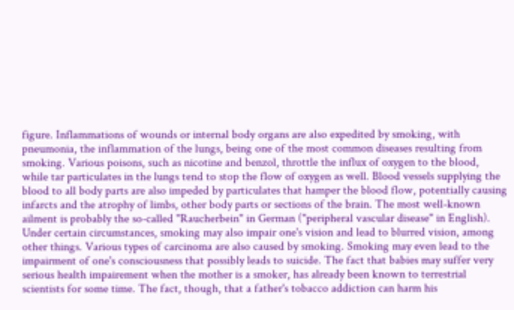figure. Inflammations of wounds or internal body organs are also expedited by smoking, with pneumonia, the inflammation of the lungs, being one of the most common diseases resulting from smoking. Various poisons, such as nicotine and benzol, throttle the influx of oxygen to the blood, while tar particulates in the lungs tend to stop the flow of oxygen as well. Blood vessels supplying the blood to all body parts are also impeded by particulates that hamper the blood flow, potentially causing infarcts and the atrophy of limbs, other body parts or sections of the brain. The most well-known ailment is probably the so-called "Raucherbein" in German ("peripheral vascular disease" in English). Under certain circumstances, smoking may also impair one's vision and lead to blurred vision, among other things. Various types of carcinoma are also caused by smoking. Smoking may even lead to the impairment of one's consciousness that possibly leads to suicide. The fact that babies may suffer very serious health impairement when the mother is a smoker, has already been known to terrestrial scientists for some time. The fact, though, that a father's tobacco addiction can harm his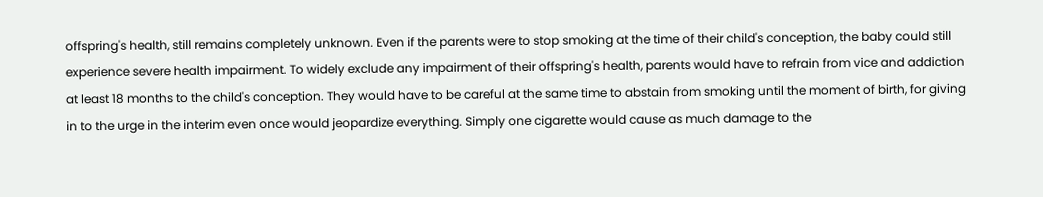offspring's health, still remains completely unknown. Even if the parents were to stop smoking at the time of their child's conception, the baby could still experience severe health impairment. To widely exclude any impairment of their offspring's health, parents would have to refrain from vice and addiction at least 18 months to the child's conception. They would have to be careful at the same time to abstain from smoking until the moment of birth, for giving in to the urge in the interim even once would jeopardize everything. Simply one cigarette would cause as much damage to the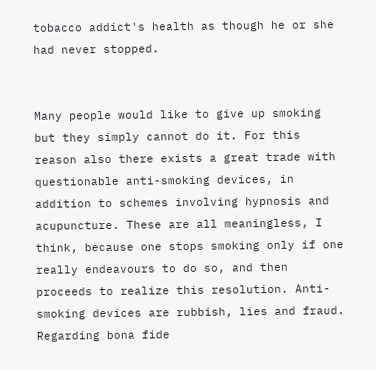tobacco addict's health as though he or she had never stopped.


Many people would like to give up smoking but they simply cannot do it. For this reason also there exists a great trade with questionable anti-smoking devices, in addition to schemes involving hypnosis and acupuncture. These are all meaningless, I think, because one stops smoking only if one really endeavours to do so, and then proceeds to realize this resolution. Anti-smoking devices are rubbish, lies and fraud. Regarding bona fide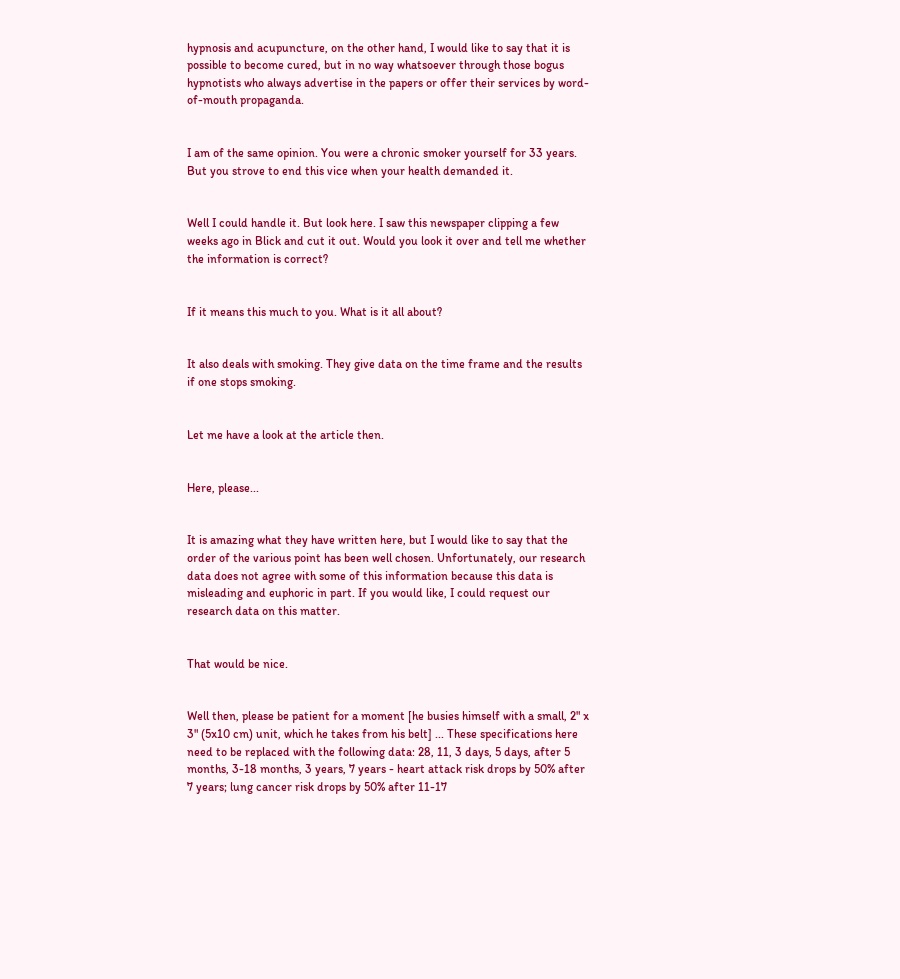hypnosis and acupuncture, on the other hand, I would like to say that it is possible to become cured, but in no way whatsoever through those bogus hypnotists who always advertise in the papers or offer their services by word-of-mouth propaganda.


I am of the same opinion. You were a chronic smoker yourself for 33 years. But you strove to end this vice when your health demanded it.


Well I could handle it. But look here. I saw this newspaper clipping a few weeks ago in Blick and cut it out. Would you look it over and tell me whether the information is correct?


If it means this much to you. What is it all about?


It also deals with smoking. They give data on the time frame and the results if one stops smoking.


Let me have a look at the article then.


Here, please...


It is amazing what they have written here, but I would like to say that the order of the various point has been well chosen. Unfortunately, our research data does not agree with some of this information because this data is misleading and euphoric in part. If you would like, I could request our research data on this matter.


That would be nice.


Well then, please be patient for a moment [he busies himself with a small, 2" x 3" (5x10 cm) unit, which he takes from his belt] ... These specifications here need to be replaced with the following data: 28, 11, 3 days, 5 days, after 5 months, 3-18 months, 3 years, 7 years - heart attack risk drops by 50% after 7 years; lung cancer risk drops by 50% after 11-17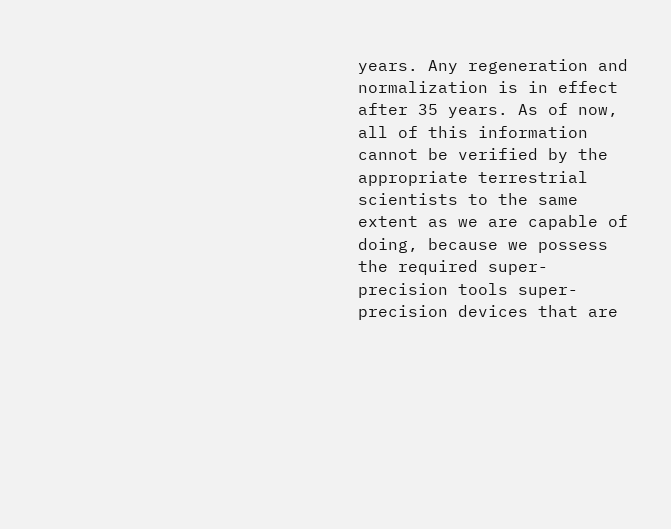years. Any regeneration and normalization is in effect after 35 years. As of now, all of this information cannot be verified by the appropriate terrestrial scientists to the same extent as we are capable of doing, because we possess the required super-precision tools super-precision devices that are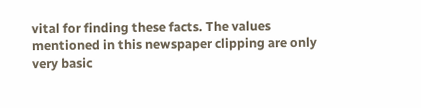vital for finding these facts. The values mentioned in this newspaper clipping are only very basic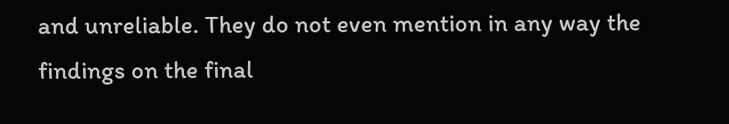and unreliable. They do not even mention in any way the findings on the final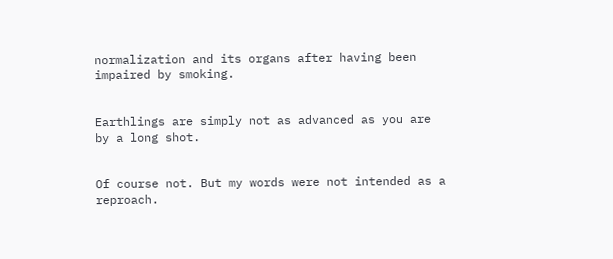normalization and its organs after having been impaired by smoking.


Earthlings are simply not as advanced as you are by a long shot.


Of course not. But my words were not intended as a reproach.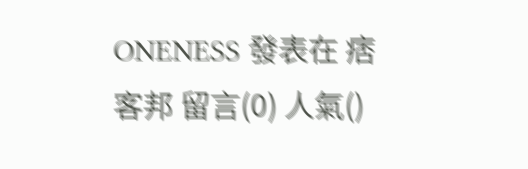ONENESS 發表在 痞客邦 留言(0) 人氣()